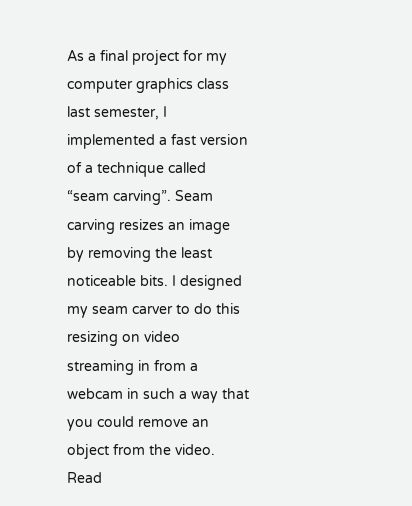As a final project for my computer graphics class last semester, I implemented a fast version of a technique called “seam carving”. Seam carving resizes an image by removing the least noticeable bits. I designed my seam carver to do this resizing on video streaming in from a webcam in such a way that you could remove an object from the video. Read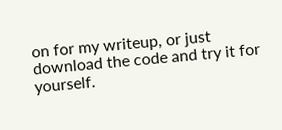on for my writeup, or just download the code and try it for yourself.